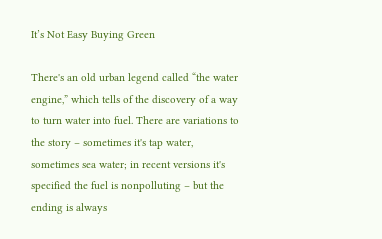It’s Not Easy Buying Green

There's an old urban legend called “the water engine,” which tells of the discovery of a way to turn water into fuel. There are variations to the story – sometimes it's tap water, sometimes sea water; in recent versions it's specified the fuel is nonpolluting – but the ending is always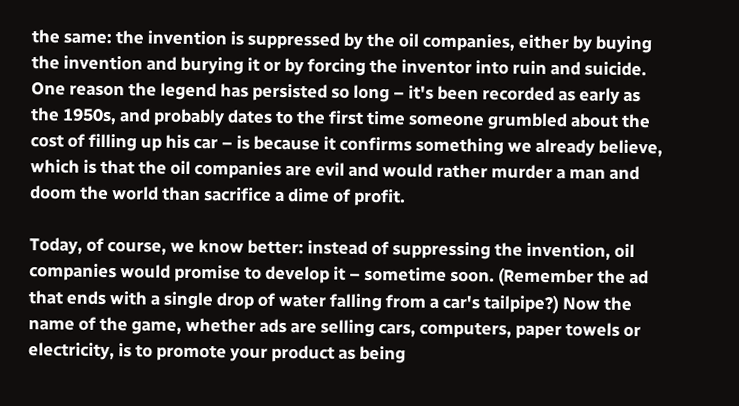the same: the invention is suppressed by the oil companies, either by buying the invention and burying it or by forcing the inventor into ruin and suicide. One reason the legend has persisted so long – it's been recorded as early as the 1950s, and probably dates to the first time someone grumbled about the cost of filling up his car – is because it confirms something we already believe, which is that the oil companies are evil and would rather murder a man and doom the world than sacrifice a dime of profit.

Today, of course, we know better: instead of suppressing the invention, oil companies would promise to develop it – sometime soon. (Remember the ad that ends with a single drop of water falling from a car's tailpipe?) Now the name of the game, whether ads are selling cars, computers, paper towels or electricity, is to promote your product as being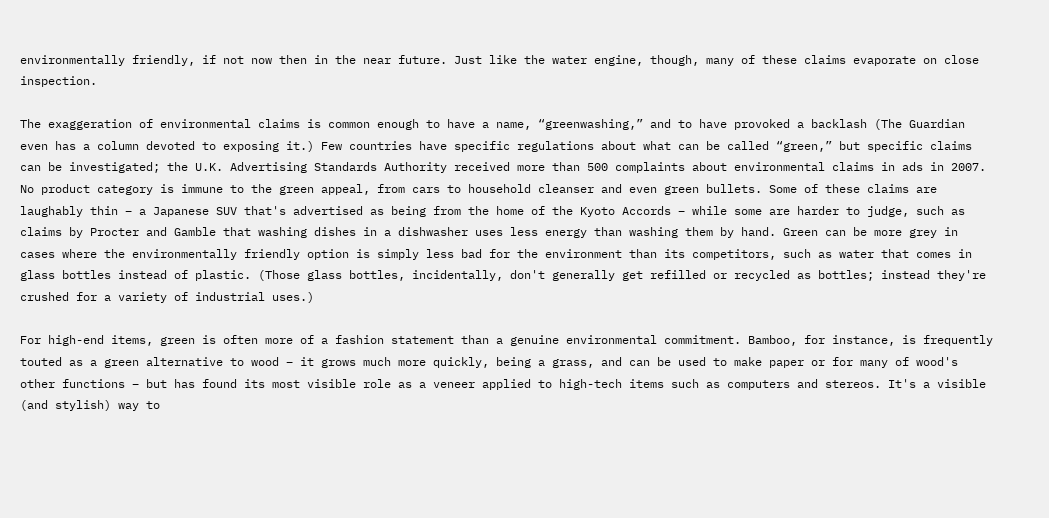environmentally friendly, if not now then in the near future. Just like the water engine, though, many of these claims evaporate on close inspection.

The exaggeration of environmental claims is common enough to have a name, “greenwashing,” and to have provoked a backlash (The Guardian even has a column devoted to exposing it.) Few countries have specific regulations about what can be called “green,” but specific claims can be investigated; the U.K. Advertising Standards Authority received more than 500 complaints about environmental claims in ads in 2007. No product category is immune to the green appeal, from cars to household cleanser and even green bullets. Some of these claims are laughably thin – a Japanese SUV that's advertised as being from the home of the Kyoto Accords – while some are harder to judge, such as claims by Procter and Gamble that washing dishes in a dishwasher uses less energy than washing them by hand. Green can be more grey in cases where the environmentally friendly option is simply less bad for the environment than its competitors, such as water that comes in glass bottles instead of plastic. (Those glass bottles, incidentally, don't generally get refilled or recycled as bottles; instead they're crushed for a variety of industrial uses.)

For high-end items, green is often more of a fashion statement than a genuine environmental commitment. Bamboo, for instance, is frequently touted as a green alternative to wood – it grows much more quickly, being a grass, and can be used to make paper or for many of wood's other functions – but has found its most visible role as a veneer applied to high-tech items such as computers and stereos. It's a visible (and stylish) way to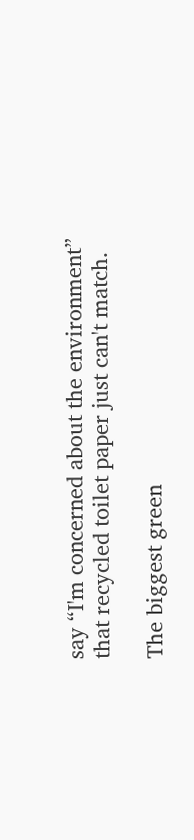say “I'm concerned about the environment” that recycled toilet paper just can't match.

The biggest green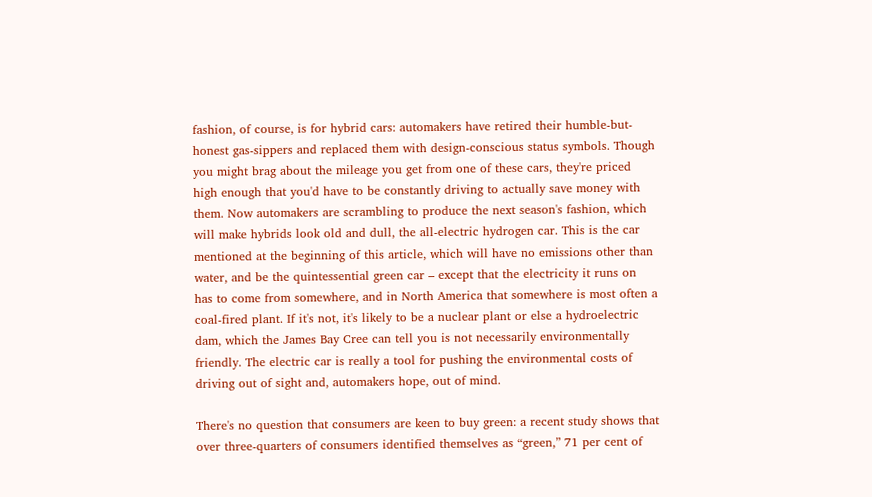fashion, of course, is for hybrid cars: automakers have retired their humble-but-honest gas-sippers and replaced them with design-conscious status symbols. Though you might brag about the mileage you get from one of these cars, they're priced high enough that you'd have to be constantly driving to actually save money with them. Now automakers are scrambling to produce the next season's fashion, which will make hybrids look old and dull, the all-electric hydrogen car. This is the car mentioned at the beginning of this article, which will have no emissions other than water, and be the quintessential green car – except that the electricity it runs on has to come from somewhere, and in North America that somewhere is most often a coal-fired plant. If it's not, it's likely to be a nuclear plant or else a hydroelectric dam, which the James Bay Cree can tell you is not necessarily environmentally friendly. The electric car is really a tool for pushing the environmental costs of driving out of sight and, automakers hope, out of mind.

There's no question that consumers are keen to buy green: a recent study shows that over three-quarters of consumers identified themselves as “green,” 71 per cent of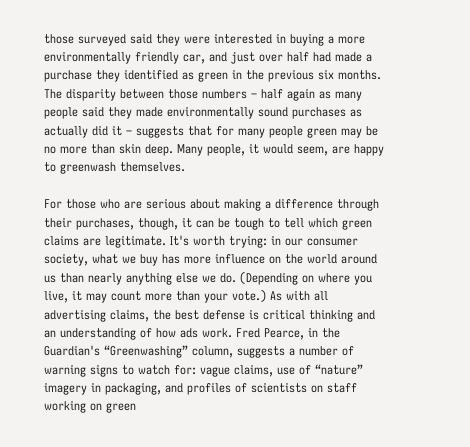those surveyed said they were interested in buying a more environmentally friendly car, and just over half had made a purchase they identified as green in the previous six months. The disparity between those numbers – half again as many people said they made environmentally sound purchases as actually did it – suggests that for many people green may be no more than skin deep. Many people, it would seem, are happy to greenwash themselves.

For those who are serious about making a difference through their purchases, though, it can be tough to tell which green claims are legitimate. It's worth trying: in our consumer society, what we buy has more influence on the world around us than nearly anything else we do. (Depending on where you live, it may count more than your vote.) As with all advertising claims, the best defense is critical thinking and an understanding of how ads work. Fred Pearce, in the Guardian's “Greenwashing” column, suggests a number of warning signs to watch for: vague claims, use of “nature” imagery in packaging, and profiles of scientists on staff working on green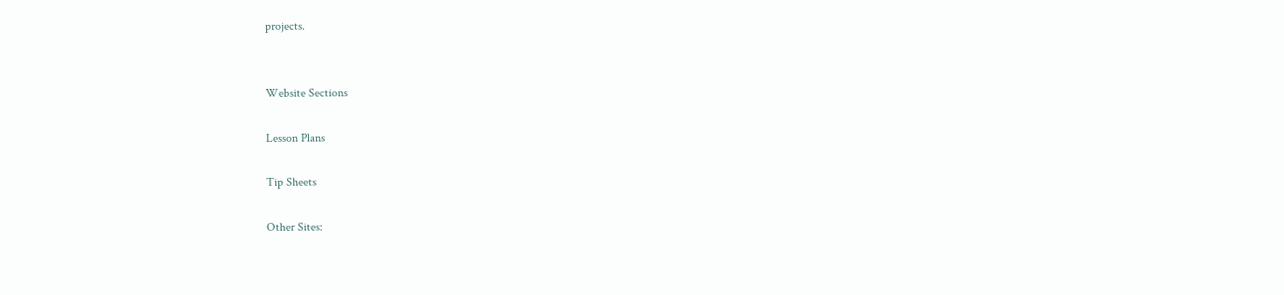projects.


Website Sections

Lesson Plans

Tip Sheets

Other Sites: